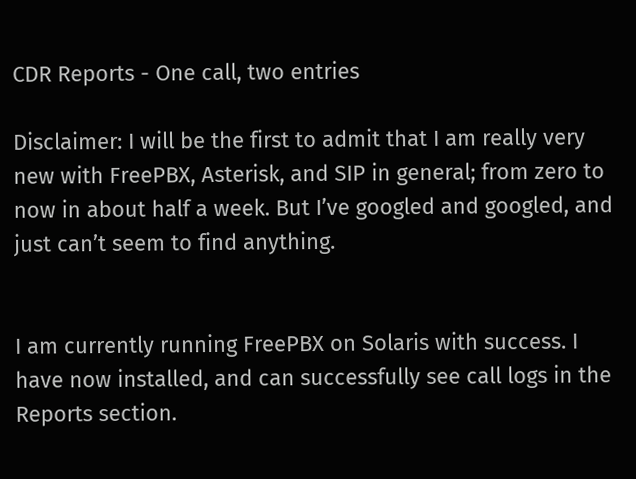CDR Reports - One call, two entries

Disclaimer: I will be the first to admit that I am really very new with FreePBX, Asterisk, and SIP in general; from zero to now in about half a week. But I’ve googled and googled, and just can’t seem to find anything.


I am currently running FreePBX on Solaris with success. I have now installed, and can successfully see call logs in the Reports section.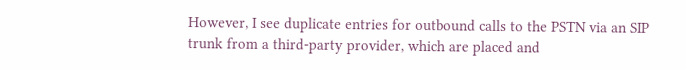However, I see duplicate entries for outbound calls to the PSTN via an SIP trunk from a third-party provider, which are placed and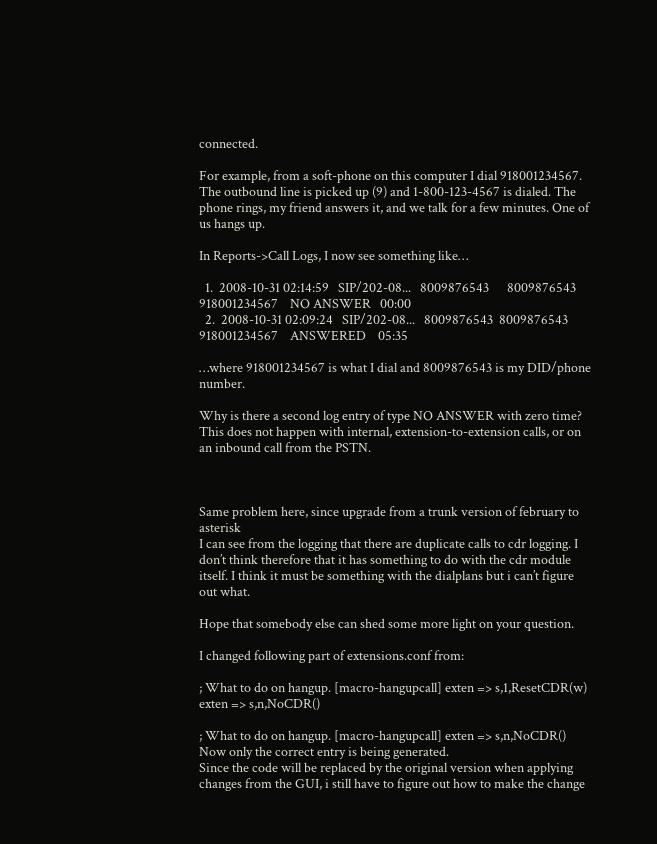connected.

For example, from a soft-phone on this computer I dial 918001234567. The outbound line is picked up (9) and 1-800-123-4567 is dialed. The phone rings, my friend answers it, and we talk for a few minutes. One of us hangs up.

In Reports->Call Logs, I now see something like…

  1.  2008-10-31 02:14:59   SIP/202-08...   8009876543      8009876543      918001234567    NO ANSWER   00:00
  2.  2008-10-31 02:09:24   SIP/202-08...   8009876543  8009876543  918001234567    ANSWERED    05:35

…where 918001234567 is what I dial and 8009876543 is my DID/phone number.

Why is there a second log entry of type NO ANSWER with zero time? This does not happen with internal, extension-to-extension calls, or on an inbound call from the PSTN.



Same problem here, since upgrade from a trunk version of february to asterisk
I can see from the logging that there are duplicate calls to cdr logging. I don’t think therefore that it has something to do with the cdr module itself. I think it must be something with the dialplans but i can’t figure out what.

Hope that somebody else can shed some more light on your question.

I changed following part of extensions.conf from:

; What to do on hangup. [macro-hangupcall] exten => s,1,ResetCDR(w) exten => s,n,NoCDR()

; What to do on hangup. [macro-hangupcall] exten => s,n,NoCDR()
Now only the correct entry is being generated.
Since the code will be replaced by the original version when applying changes from the GUI, i still have to figure out how to make the change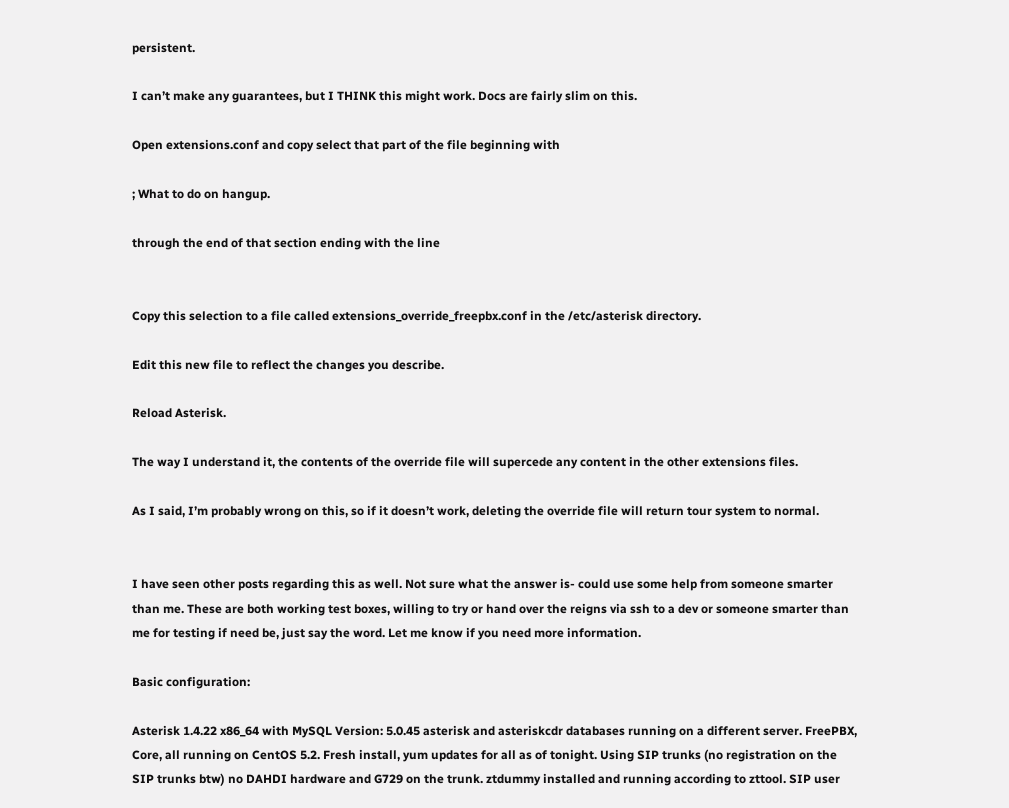persistent.

I can’t make any guarantees, but I THINK this might work. Docs are fairly slim on this.

Open extensions.conf and copy select that part of the file beginning with

; What to do on hangup.

through the end of that section ending with the line


Copy this selection to a file called extensions_override_freepbx.conf in the /etc/asterisk directory.

Edit this new file to reflect the changes you describe.

Reload Asterisk.

The way I understand it, the contents of the override file will supercede any content in the other extensions files.

As I said, I’m probably wrong on this, so if it doesn’t work, deleting the override file will return tour system to normal.


I have seen other posts regarding this as well. Not sure what the answer is- could use some help from someone smarter than me. These are both working test boxes, willing to try or hand over the reigns via ssh to a dev or someone smarter than me for testing if need be, just say the word. Let me know if you need more information.

Basic configuration:

Asterisk 1.4.22 x86_64 with MySQL Version: 5.0.45 asterisk and asteriskcdr databases running on a different server. FreePBX, Core, all running on CentOS 5.2. Fresh install, yum updates for all as of tonight. Using SIP trunks (no registration on the SIP trunks btw) no DAHDI hardware and G729 on the trunk. ztdummy installed and running according to zttool. SIP user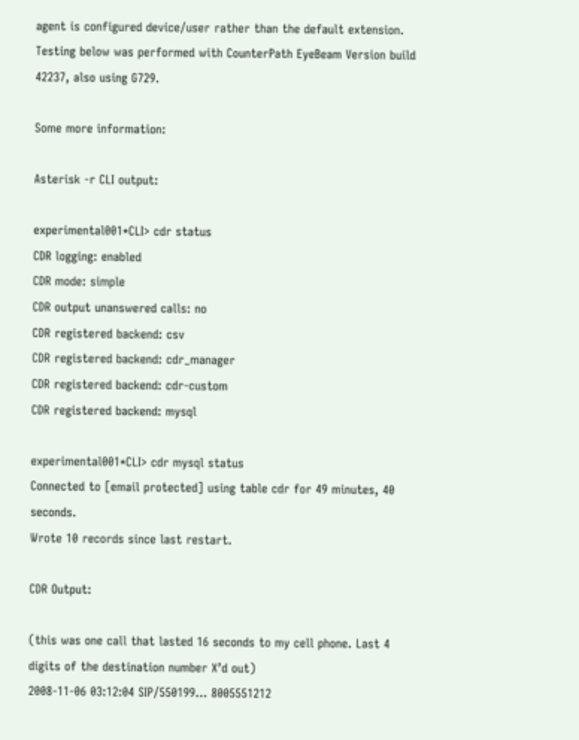agent is configured device/user rather than the default extension. Testing below was performed with CounterPath EyeBeam Version build 42237, also using G729.

Some more information:

Asterisk -r CLI output:

experimental001*CLI> cdr status
CDR logging: enabled
CDR mode: simple
CDR output unanswered calls: no
CDR registered backend: csv
CDR registered backend: cdr_manager
CDR registered backend: cdr-custom
CDR registered backend: mysql

experimental001*CLI> cdr mysql status
Connected to [email protected] using table cdr for 49 minutes, 40 seconds.
Wrote 10 records since last restart.

CDR Output:

(this was one call that lasted 16 seconds to my cell phone. Last 4 digits of the destination number X’d out)
2008-11-06 03:12:04 SIP/550199… 8005551212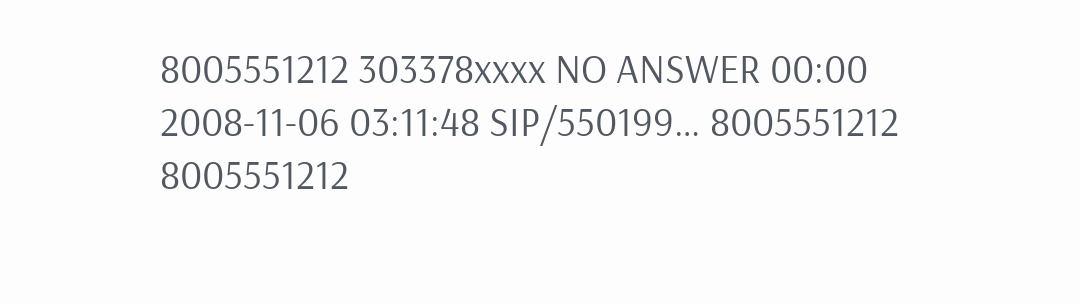8005551212 303378xxxx NO ANSWER 00:00
2008-11-06 03:11:48 SIP/550199… 8005551212 8005551212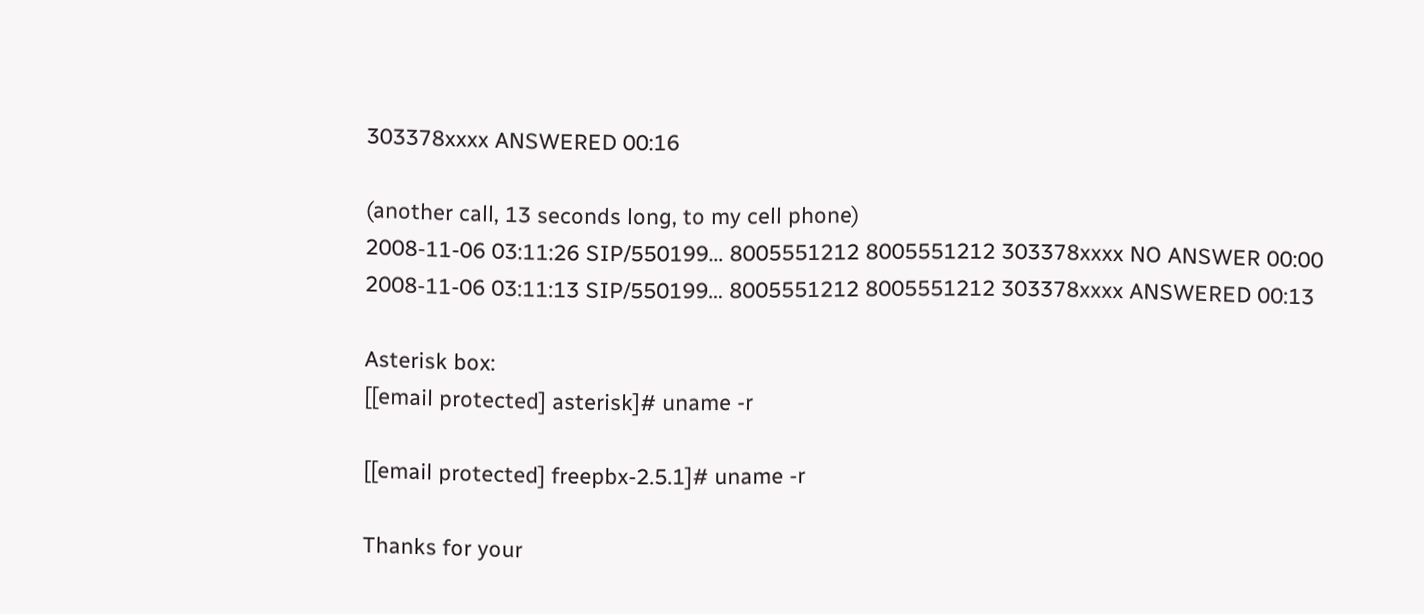303378xxxx ANSWERED 00:16

(another call, 13 seconds long, to my cell phone)
2008-11-06 03:11:26 SIP/550199… 8005551212 8005551212 303378xxxx NO ANSWER 00:00
2008-11-06 03:11:13 SIP/550199… 8005551212 8005551212 303378xxxx ANSWERED 00:13

Asterisk box:
[[email protected] asterisk]# uname -r

[[email protected] freepbx-2.5.1]# uname -r

Thanks for your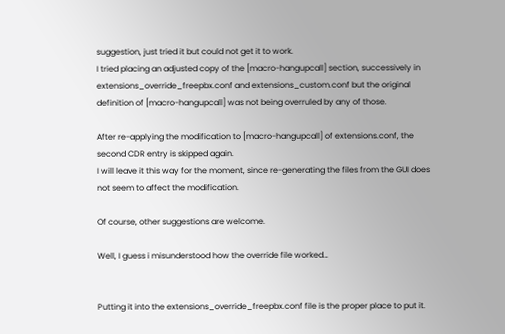suggestion, just tried it but could not get it to work.
I tried placing an adjusted copy of the [macro-hangupcall] section, successively in extensions_override_freepbx.conf and extensions_custom.conf but the original definition of [macro-hangupcall] was not being overruled by any of those.

After re-applying the modification to [macro-hangupcall] of extensions.conf, the second CDR entry is skipped again.
I will leave it this way for the moment, since re-generating the files from the GUI does not seem to affect the modification.

Of course, other suggestions are welcome.

Well, I guess i misunderstood how the override file worked…


Putting it into the extensions_override_freepbx.conf file is the proper place to put it.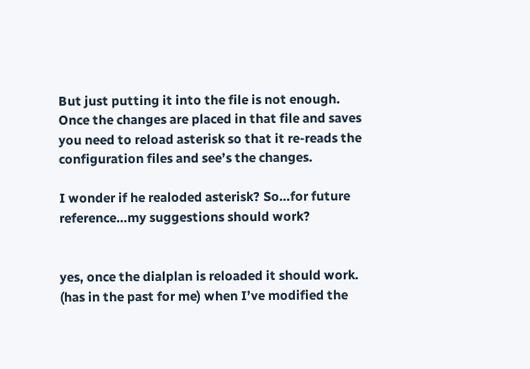But just putting it into the file is not enough. Once the changes are placed in that file and saves you need to reload asterisk so that it re-reads the configuration files and see’s the changes.

I wonder if he realoded asterisk? So…for future reference…my suggestions should work?


yes, once the dialplan is reloaded it should work. (has in the past for me) when I’ve modified the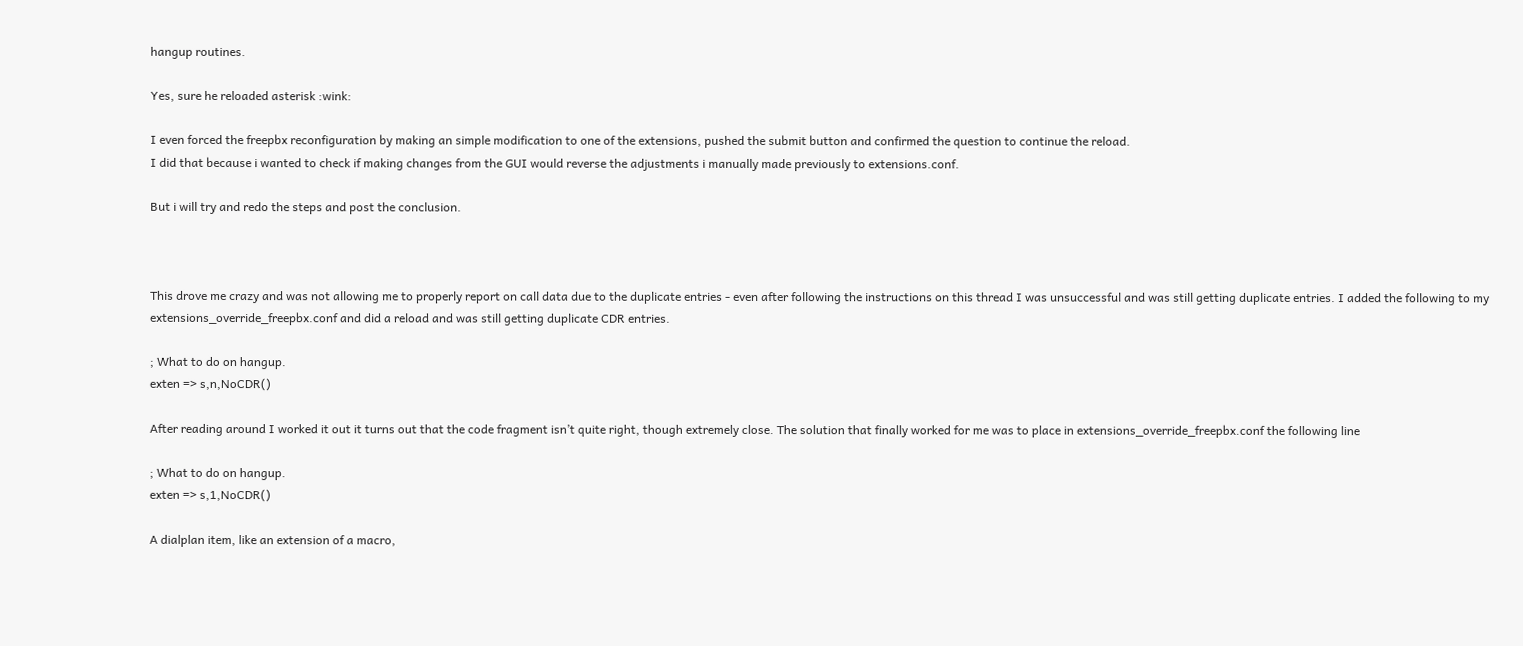hangup routines.

Yes, sure he reloaded asterisk :wink:

I even forced the freepbx reconfiguration by making an simple modification to one of the extensions, pushed the submit button and confirmed the question to continue the reload.
I did that because i wanted to check if making changes from the GUI would reverse the adjustments i manually made previously to extensions.conf.

But i will try and redo the steps and post the conclusion.



This drove me crazy and was not allowing me to properly report on call data due to the duplicate entries - even after following the instructions on this thread I was unsuccessful and was still getting duplicate entries. I added the following to my extensions_override_freepbx.conf and did a reload and was still getting duplicate CDR entries.

; What to do on hangup.
exten => s,n,NoCDR()

After reading around I worked it out it turns out that the code fragment isn’t quite right, though extremely close. The solution that finally worked for me was to place in extensions_override_freepbx.conf the following line

; What to do on hangup.
exten => s,1,NoCDR()

A dialplan item, like an extension of a macro,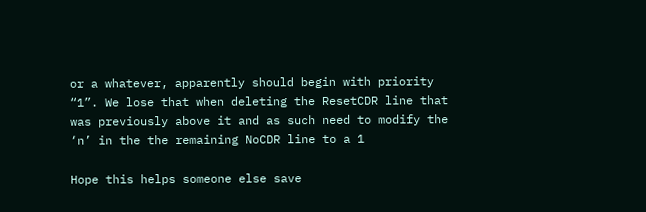or a whatever, apparently should begin with priority “1”. We lose that when deleting the ResetCDR line that was previously above it and as such need to modify the ‘n’ in the the remaining NoCDR line to a 1

Hope this helps someone else save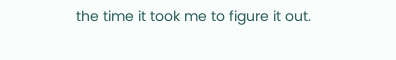the time it took me to figure it out.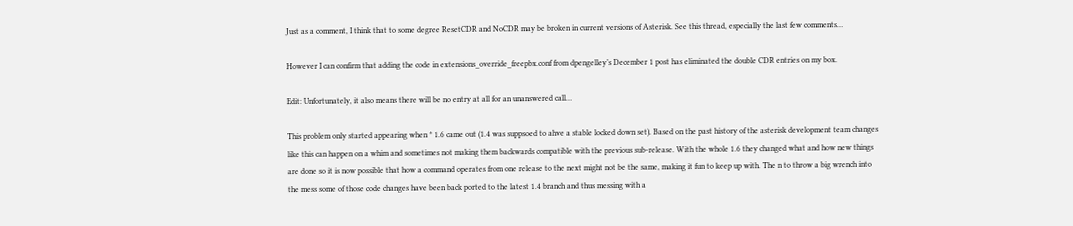Just as a comment, I think that to some degree ResetCDR and NoCDR may be broken in current versions of Asterisk. See this thread, especially the last few comments…

However I can confirm that adding the code in extensions_override_freepbx.conf from dpengelley’s December 1 post has eliminated the double CDR entries on my box.

Edit: Unfortunately, it also means there will be no entry at all for an unanswered call…

This problem only started appearing when * 1.6 came out (1.4 was suppsoed to ahve a stable locked down set). Based on the past history of the asterisk development team changes like this can happen on a whim and sometimes not making them backwards compatible with the previous sub-release. With the whole 1.6 they changed what and how new things are done so it is now possible that how a command operates from one release to the next might not be the same, making it fun to keep up with. The n to throw a big wrench into the mess some of those code changes have been back ported to the latest 1.4 branch and thus messing with a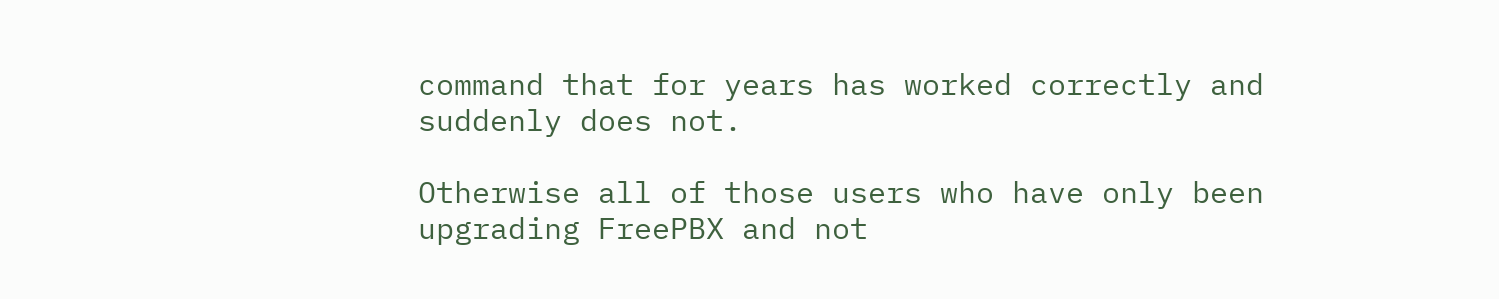command that for years has worked correctly and suddenly does not.

Otherwise all of those users who have only been upgrading FreePBX and not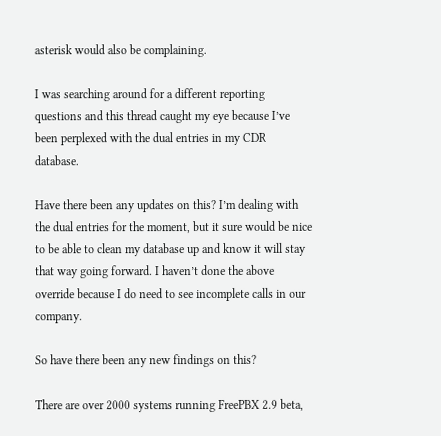asterisk would also be complaining.

I was searching around for a different reporting questions and this thread caught my eye because I’ve been perplexed with the dual entries in my CDR database.

Have there been any updates on this? I’m dealing with the dual entries for the moment, but it sure would be nice to be able to clean my database up and know it will stay that way going forward. I haven’t done the above override because I do need to see incomplete calls in our company.

So have there been any new findings on this?

There are over 2000 systems running FreePBX 2.9 beta,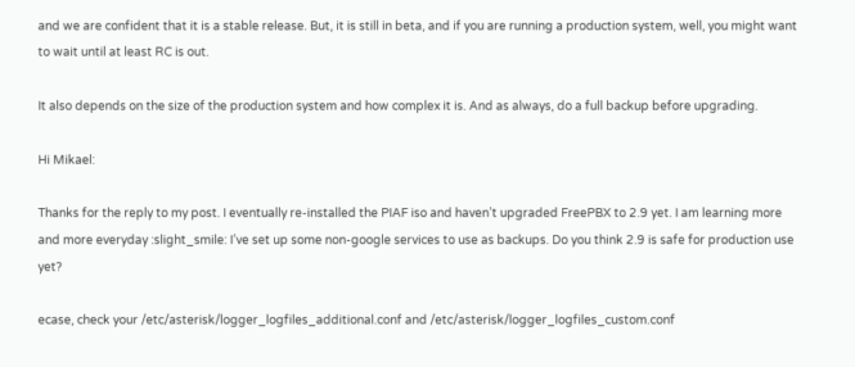and we are confident that it is a stable release. But, it is still in beta, and if you are running a production system, well, you might want to wait until at least RC is out.

It also depends on the size of the production system and how complex it is. And as always, do a full backup before upgrading.

Hi Mikael:

Thanks for the reply to my post. I eventually re-installed the PIAF iso and haven’t upgraded FreePBX to 2.9 yet. I am learning more and more everyday :slight_smile: I’ve set up some non-google services to use as backups. Do you think 2.9 is safe for production use yet?

ecase, check your /etc/asterisk/logger_logfiles_additional.conf and /etc/asterisk/logger_logfiles_custom.conf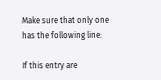Make sure that only one has the following line:

If this entry are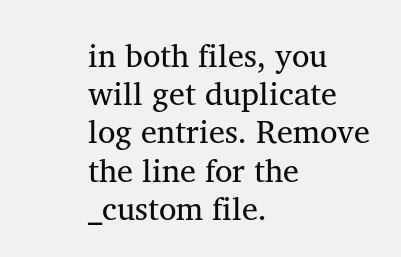in both files, you will get duplicate log entries. Remove the line for the _custom file.